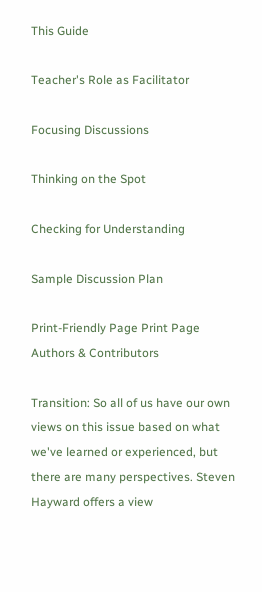This Guide

Teacher's Role as Facilitator

Focusing Discussions

Thinking on the Spot

Checking for Understanding

Sample Discussion Plan

Print-Friendly Page Print Page
Authors & Contributors

Transition: So all of us have our own views on this issue based on what we've learned or experienced, but there are many perspectives. Steven Hayward offers a view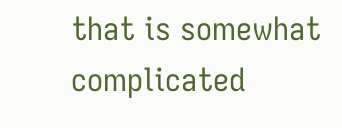that is somewhat complicated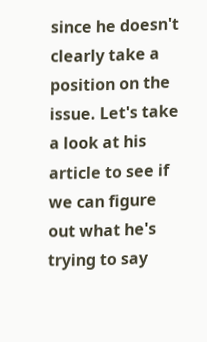since he doesn't clearly take a position on the issue. Let's take a look at his article to see if we can figure out what he's trying to say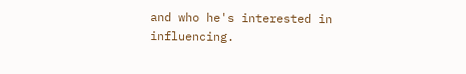and who he's interested in influencing.